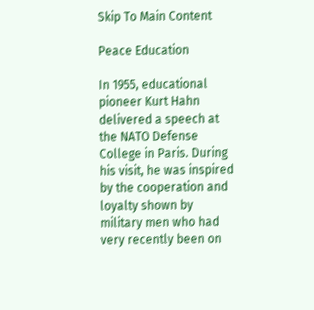Skip To Main Content

Peace Education

In 1955, educational pioneer Kurt Hahn delivered a speech at the NATO Defense College in Paris. During his visit, he was inspired by the cooperation and loyalty shown by military men who had very recently been on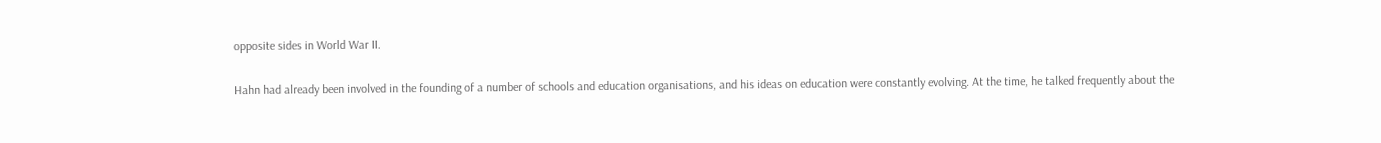opposite sides in World War II.

Hahn had already been involved in the founding of a number of schools and education organisations, and his ideas on education were constantly evolving. At the time, he talked frequently about the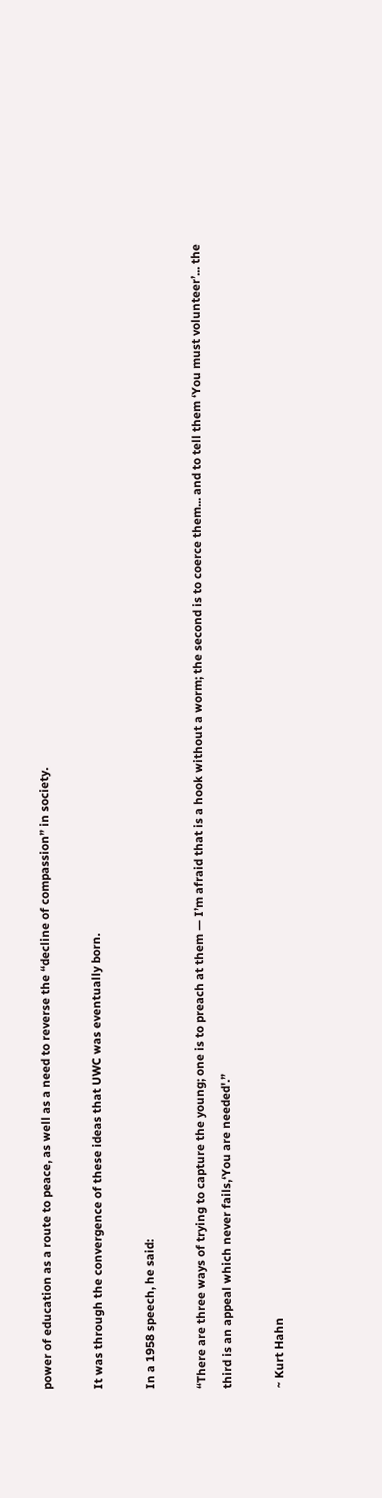power of education as a route to peace, as well as a need to reverse the “decline of compassion” in society.

It was through the convergence of these ideas that UWC was eventually born.

In a 1958 speech, he said:

“There are three ways of trying to capture the young; one is to preach at them — I’m afraid that is a hook without a worm; the second is to coerce them... and to tell them ‘You must volunteer’... the third is an appeal which never fails,‘You are needed'.”

~ Kurt Hahn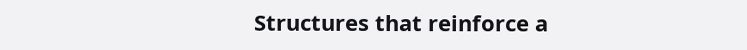Structures that reinforce a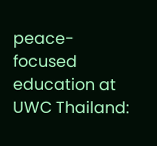peace-focused education at UWC Thailand: